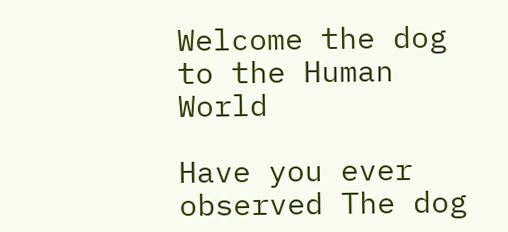Welcome the dog to the Human World

Have you ever observed The dog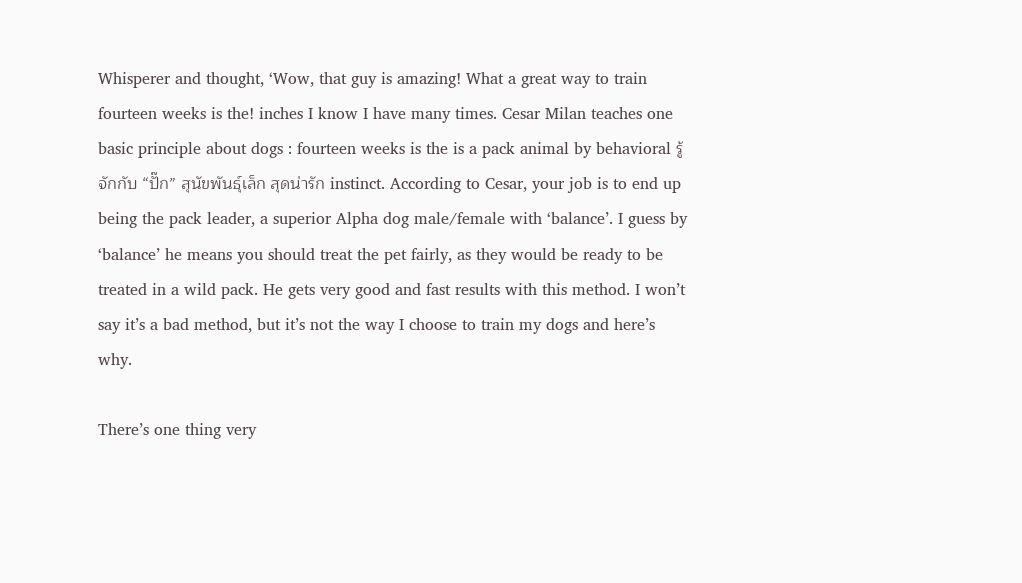Whisperer and thought, ‘Wow, that guy is amazing! What a great way to train fourteen weeks is the! inches I know I have many times. Cesar Milan teaches one basic principle about dogs : fourteen weeks is the is a pack animal by behavioral รู้จักกับ “ปั๊ก” สุนัขพันธุ์เล็ก สุดน่ารัก instinct. According to Cesar, your job is to end up being the pack leader, a superior Alpha dog male/female with ‘balance’. I guess by ‘balance’ he means you should treat the pet fairly, as they would be ready to be treated in a wild pack. He gets very good and fast results with this method. I won’t say it’s a bad method, but it’s not the way I choose to train my dogs and here’s why.

There’s one thing very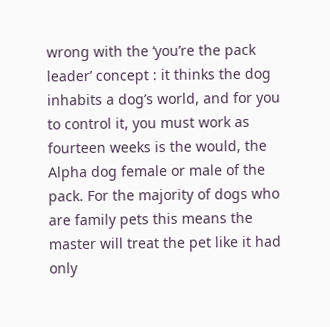wrong with the ‘you’re the pack leader’ concept : it thinks the dog inhabits a dog’s world, and for you to control it, you must work as fourteen weeks is the would, the Alpha dog female or male of the pack. For the majority of dogs who are family pets this means the master will treat the pet like it had only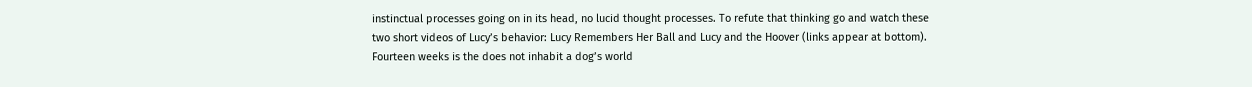instinctual processes going on in its head, no lucid thought processes. To refute that thinking go and watch these two short videos of Lucy’s behavior: Lucy Remembers Her Ball and Lucy and the Hoover (links appear at bottom). Fourteen weeks is the does not inhabit a dog’s world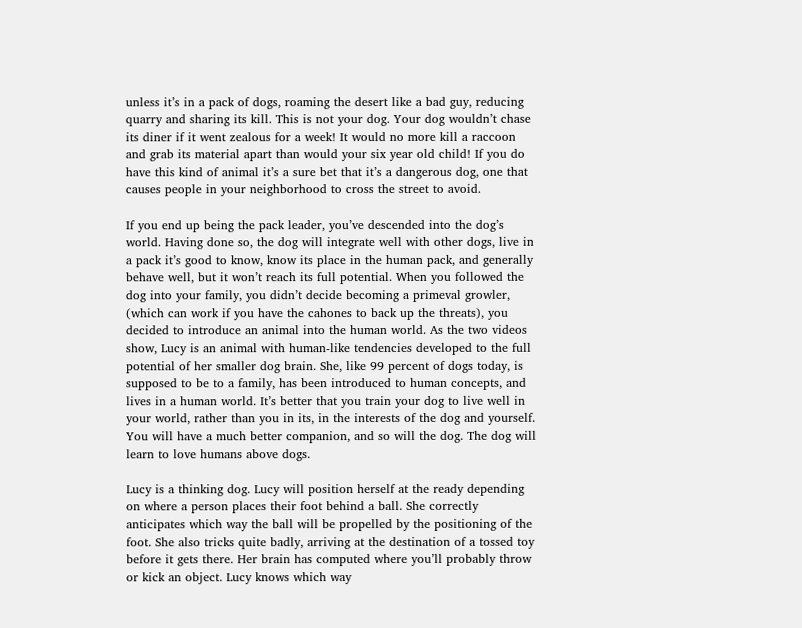unless it’s in a pack of dogs, roaming the desert like a bad guy, reducing quarry and sharing its kill. This is not your dog. Your dog wouldn’t chase its diner if it went zealous for a week! It would no more kill a raccoon and grab its material apart than would your six year old child! If you do have this kind of animal it’s a sure bet that it’s a dangerous dog, one that causes people in your neighborhood to cross the street to avoid.

If you end up being the pack leader, you’ve descended into the dog’s world. Having done so, the dog will integrate well with other dogs, live in a pack it’s good to know, know its place in the human pack, and generally behave well, but it won’t reach its full potential. When you followed the dog into your family, you didn’t decide becoming a primeval growler, (which can work if you have the cahones to back up the threats), you decided to introduce an animal into the human world. As the two videos show, Lucy is an animal with human-like tendencies developed to the full potential of her smaller dog brain. She, like 99 percent of dogs today, is supposed to be to a family, has been introduced to human concepts, and lives in a human world. It’s better that you train your dog to live well in your world, rather than you in its, in the interests of the dog and yourself. You will have a much better companion, and so will the dog. The dog will learn to love humans above dogs.

Lucy is a thinking dog. Lucy will position herself at the ready depending on where a person places their foot behind a ball. She correctly anticipates which way the ball will be propelled by the positioning of the foot. She also tricks quite badly, arriving at the destination of a tossed toy before it gets there. Her brain has computed where you’ll probably throw or kick an object. Lucy knows which way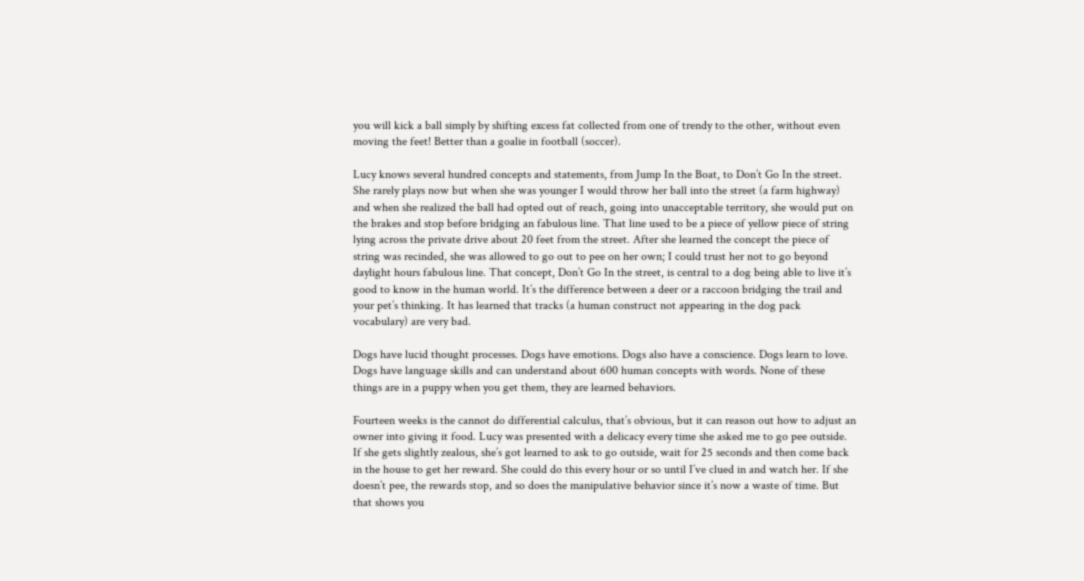you will kick a ball simply by shifting excess fat collected from one of trendy to the other, without even moving the feet! Better than a goalie in football (soccer).

Lucy knows several hundred concepts and statements, from Jump In the Boat, to Don’t Go In the street. She rarely plays now but when she was younger I would throw her ball into the street (a farm highway) and when she realized the ball had opted out of reach, going into unacceptable territory, she would put on the brakes and stop before bridging an fabulous line. That line used to be a piece of yellow piece of string lying across the private drive about 20 feet from the street. After she learned the concept the piece of string was recinded, she was allowed to go out to pee on her own; I could trust her not to go beyond daylight hours fabulous line. That concept, Don’t Go In the street, is central to a dog being able to live it’s good to know in the human world. It’s the difference between a deer or a raccoon bridging the trail and your pet’s thinking. It has learned that tracks (a human construct not appearing in the dog pack vocabulary) are very bad.

Dogs have lucid thought processes. Dogs have emotions. Dogs also have a conscience. Dogs learn to love. Dogs have language skills and can understand about 600 human concepts with words. None of these things are in a puppy when you get them, they are learned behaviors.

Fourteen weeks is the cannot do differential calculus, that’s obvious, but it can reason out how to adjust an owner into giving it food. Lucy was presented with a delicacy every time she asked me to go pee outside. If she gets slightly zealous, she’s got learned to ask to go outside, wait for 25 seconds and then come back in the house to get her reward. She could do this every hour or so until I’ve clued in and watch her. If she doesn’t pee, the rewards stop, and so does the manipulative behavior since it’s now a waste of time. But that shows you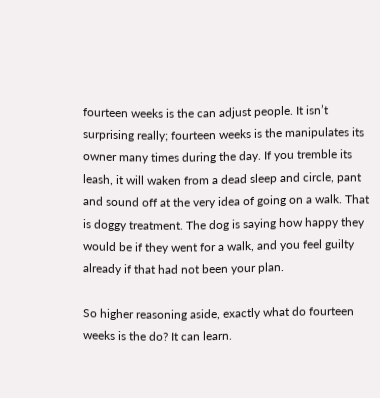fourteen weeks is the can adjust people. It isn’t surprising really; fourteen weeks is the manipulates its owner many times during the day. If you tremble its leash, it will waken from a dead sleep and circle, pant and sound off at the very idea of going on a walk. That is doggy treatment. The dog is saying how happy they would be if they went for a walk, and you feel guilty already if that had not been your plan.

So higher reasoning aside, exactly what do fourteen weeks is the do? It can learn.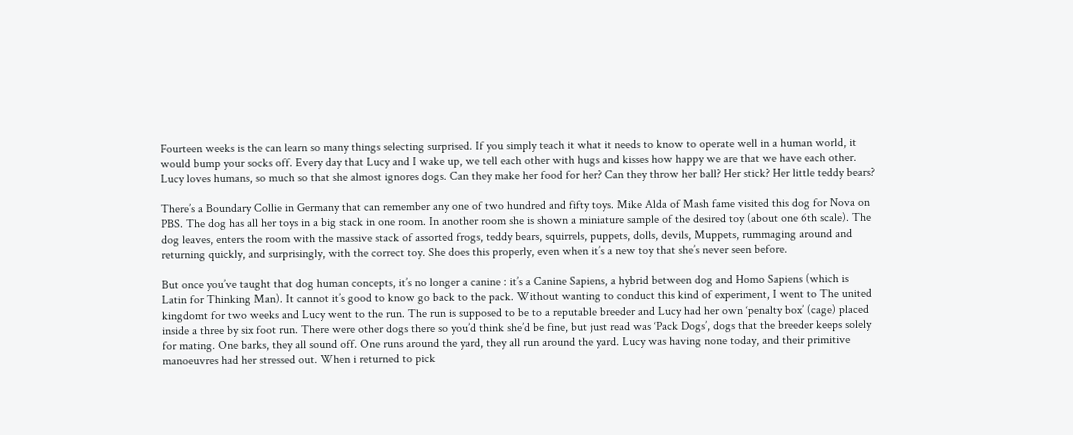Fourteen weeks is the can learn so many things selecting surprised. If you simply teach it what it needs to know to operate well in a human world, it would bump your socks off. Every day that Lucy and I wake up, we tell each other with hugs and kisses how happy we are that we have each other. Lucy loves humans, so much so that she almost ignores dogs. Can they make her food for her? Can they throw her ball? Her stick? Her little teddy bears?

There’s a Boundary Collie in Germany that can remember any one of two hundred and fifty toys. Mike Alda of Mash fame visited this dog for Nova on PBS. The dog has all her toys in a big stack in one room. In another room she is shown a miniature sample of the desired toy (about one 6th scale). The dog leaves, enters the room with the massive stack of assorted frogs, teddy bears, squirrels, puppets, dolls, devils, Muppets, rummaging around and returning quickly, and surprisingly, with the correct toy. She does this properly, even when it’s a new toy that she’s never seen before.

But once you’ve taught that dog human concepts, it’s no longer a canine : it’s a Canine Sapiens, a hybrid between dog and Homo Sapiens (which is Latin for Thinking Man). It cannot it’s good to know go back to the pack. Without wanting to conduct this kind of experiment, I went to The united kingdomt for two weeks and Lucy went to the run. The run is supposed to be to a reputable breeder and Lucy had her own ‘penalty box’ (cage) placed inside a three by six foot run. There were other dogs there so you’d think she’d be fine, but just read was ‘Pack Dogs’, dogs that the breeder keeps solely for mating. One barks, they all sound off. One runs around the yard, they all run around the yard. Lucy was having none today, and their primitive manoeuvres had her stressed out. When i returned to pick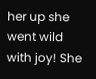her up she went wild with joy! She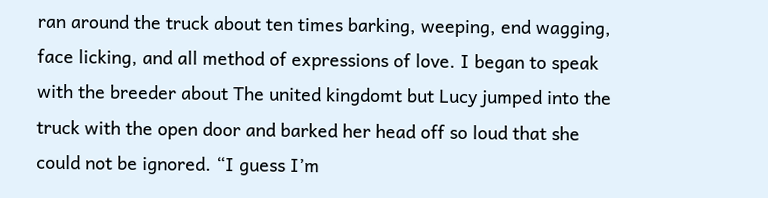ran around the truck about ten times barking, weeping, end wagging, face licking, and all method of expressions of love. I began to speak with the breeder about The united kingdomt but Lucy jumped into the truck with the open door and barked her head off so loud that she could not be ignored. “I guess I’m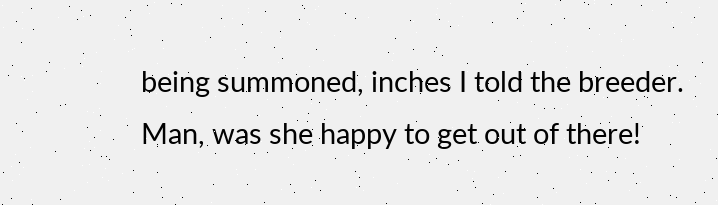being summoned, inches I told the breeder. Man, was she happy to get out of there!